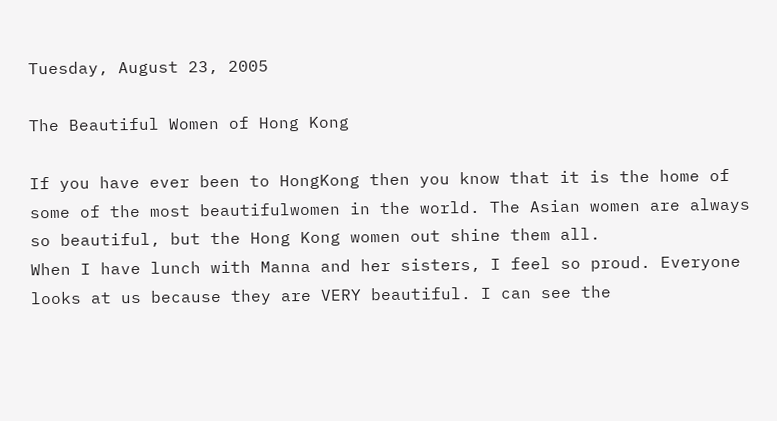Tuesday, August 23, 2005

The Beautiful Women of Hong Kong

If you have ever been to HongKong then you know that it is the home of some of the most beautifulwomen in the world. The Asian women are always so beautiful, but the Hong Kong women out shine them all.
When I have lunch with Manna and her sisters, I feel so proud. Everyone looks at us because they are VERY beautiful. I can see the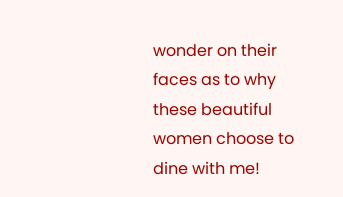wonder on their faces as to why these beautiful women choose to dine with me!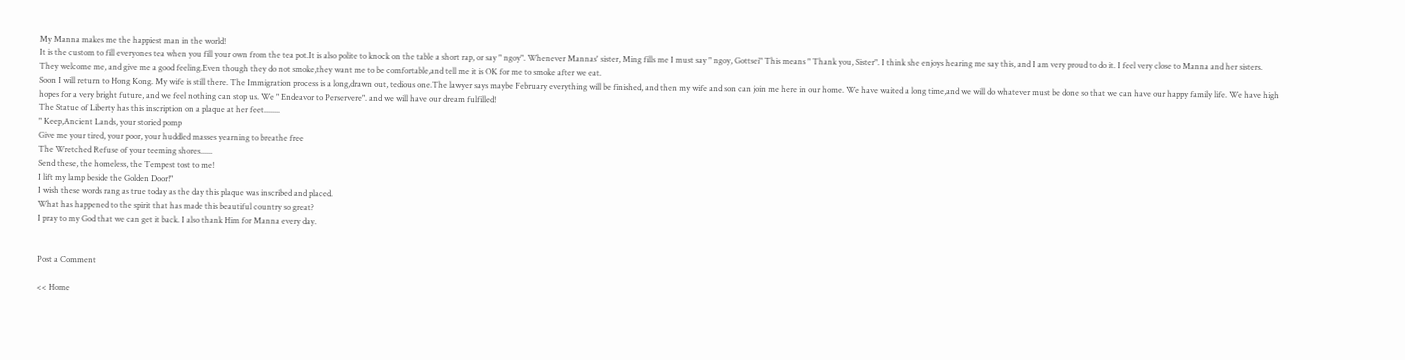My Manna makes me the happiest man in the world!
It is the custom to fill everyones tea when you fill your own from the tea pot.It is also polite to knock on the table a short rap, or say " ngoy". Whenever Mannas' sister, Ming fills me I must say " ngoy, Gottsei" This means " Thank you, Sister". I think she enjoys hearing me say this, and I am very proud to do it. I feel very close to Manna and her sisters. They welcome me, and give me a good feeling.Even though they do not smoke,they want me to be comfortable,and tell me it is OK for me to smoke after we eat.
Soon I will return to Hong Kong. My wife is still there. The Immigration process is a long,drawn out, tedious one.The lawyer says maybe February everything will be finished, and then my wife and son can join me here in our home. We have waited a long time,and we will do whatever must be done so that we can have our happy family life. We have high hopes for a very bright future, and we feel nothing can stop us. We " Endeavor to Perservere". and we will have our dream fulfilled!
The Statue of Liberty has this inscription on a plaque at her feet........
" Keep,Ancient Lands, your storied pomp
Give me your tired, your poor, your huddled masses yearning to breathe free
The Wretched Refuse of your teeming shores......
Send these, the homeless, the Tempest tost to me!
I lift my lamp beside the Golden Door!"
I wish these words rang as true today as the day this plaque was inscribed and placed.
What has happened to the spirit that has made this beautiful country so great?
I pray to my God that we can get it back. I also thank Him for Manna every day.


Post a Comment

<< Home